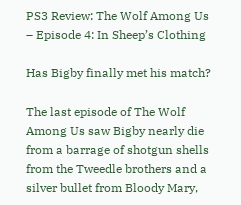PS3 Review: The Wolf Among Us – Episode 4: In Sheep’s Clothing

Has Bigby finally met his match?

The last episode of The Wolf Among Us saw Bigby nearly die from a barrage of shotgun shells from the Tweedle brothers and a silver bullet from Bloody Mary,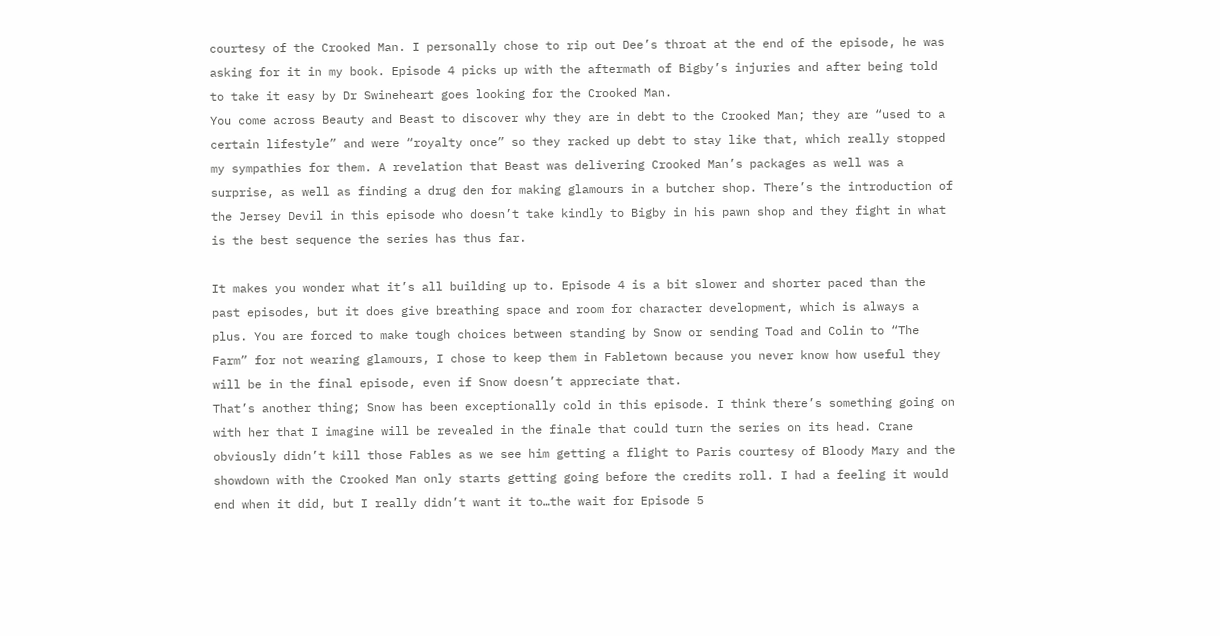courtesy of the Crooked Man. I personally chose to rip out Dee’s throat at the end of the episode, he was asking for it in my book. Episode 4 picks up with the aftermath of Bigby’s injuries and after being told to take it easy by Dr Swineheart goes looking for the Crooked Man.
You come across Beauty and Beast to discover why they are in debt to the Crooked Man; they are “used to a certain lifestyle” and were “royalty once” so they racked up debt to stay like that, which really stopped my sympathies for them. A revelation that Beast was delivering Crooked Man’s packages as well was a surprise, as well as finding a drug den for making glamours in a butcher shop. There’s the introduction of the Jersey Devil in this episode who doesn’t take kindly to Bigby in his pawn shop and they fight in what is the best sequence the series has thus far.

It makes you wonder what it’s all building up to. Episode 4 is a bit slower and shorter paced than the past episodes, but it does give breathing space and room for character development, which is always a plus. You are forced to make tough choices between standing by Snow or sending Toad and Colin to “The Farm” for not wearing glamours, I chose to keep them in Fabletown because you never know how useful they will be in the final episode, even if Snow doesn’t appreciate that.
That’s another thing; Snow has been exceptionally cold in this episode. I think there’s something going on with her that I imagine will be revealed in the finale that could turn the series on its head. Crane obviously didn’t kill those Fables as we see him getting a flight to Paris courtesy of Bloody Mary and the showdown with the Crooked Man only starts getting going before the credits roll. I had a feeling it would end when it did, but I really didn’t want it to…the wait for Episode 5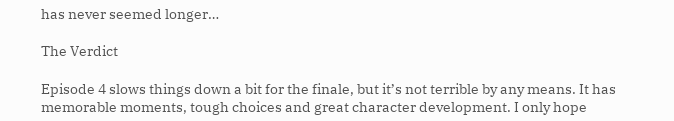has never seemed longer…

The Verdict

Episode 4 slows things down a bit for the finale, but it’s not terrible by any means. It has memorable moments, tough choices and great character development. I only hope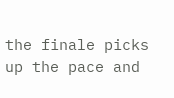the finale picks up the pace and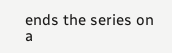ends the series on a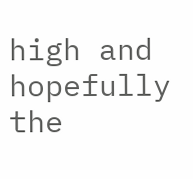high and hopefully the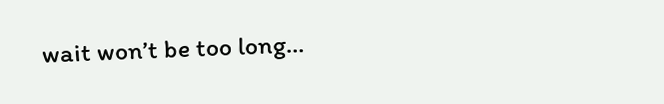wait won’t be too long…